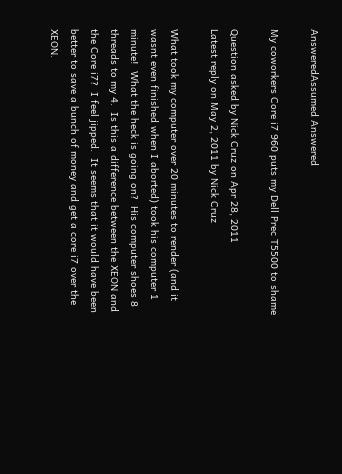AnsweredAssumed Answered

My coworkers Core i7 960 puts my Dell Prec T5500 to shame

Question asked by Nick Cruz on Apr 28, 2011
Latest reply on May 2, 2011 by Nick Cruz

What took my computer over 20 minutes to render (and it wasnt even finished when I aborted) took his computer 1 minute!  What the heck is going on?  His computer shoes 8 threads to my 4.  Is this a difference between the XEON and the Core i7?  I feel jipped.  It seems that it would have been better to save a bunch of money and get a core i7 over the XEON.